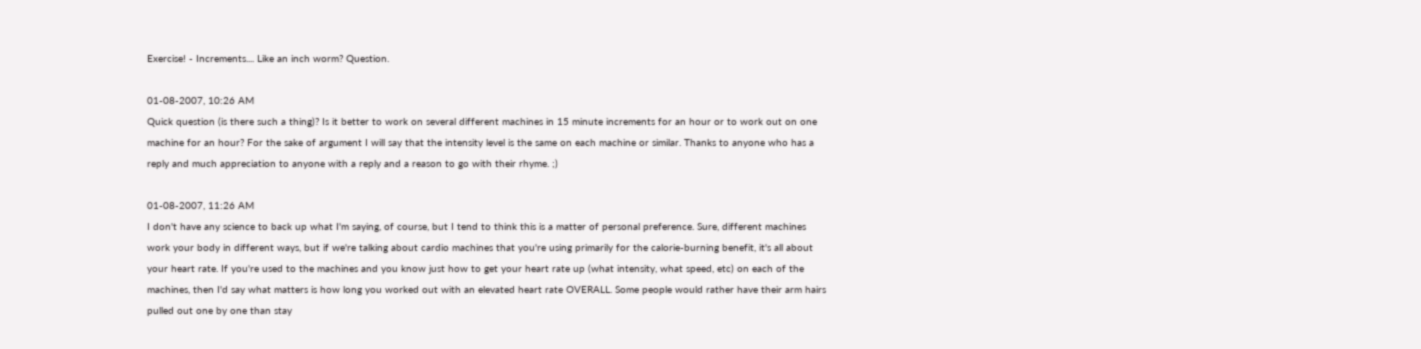Exercise! - Increments.... Like an inch worm? Question.

01-08-2007, 10:26 AM
Quick question (is there such a thing)? Is it better to work on several different machines in 15 minute increments for an hour or to work out on one machine for an hour? For the sake of argument I will say that the intensity level is the same on each machine or similar. Thanks to anyone who has a reply and much appreciation to anyone with a reply and a reason to go with their rhyme. ;)

01-08-2007, 11:26 AM
I don't have any science to back up what I'm saying, of course, but I tend to think this is a matter of personal preference. Sure, different machines work your body in different ways, but if we're talking about cardio machines that you're using primarily for the calorie-burning benefit, it's all about your heart rate. If you're used to the machines and you know just how to get your heart rate up (what intensity, what speed, etc) on each of the machines, then I'd say what matters is how long you worked out with an elevated heart rate OVERALL. Some people would rather have their arm hairs pulled out one by one than stay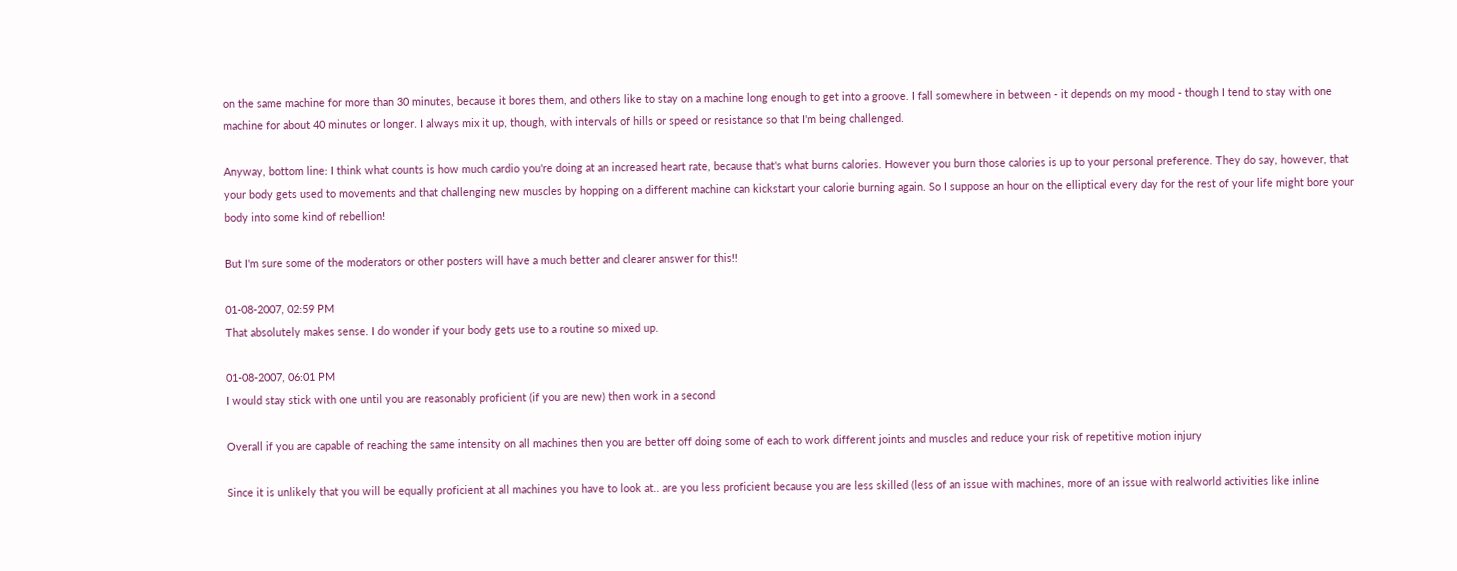on the same machine for more than 30 minutes, because it bores them, and others like to stay on a machine long enough to get into a groove. I fall somewhere in between - it depends on my mood - though I tend to stay with one machine for about 40 minutes or longer. I always mix it up, though, with intervals of hills or speed or resistance so that I'm being challenged.

Anyway, bottom line: I think what counts is how much cardio you're doing at an increased heart rate, because that's what burns calories. However you burn those calories is up to your personal preference. They do say, however, that your body gets used to movements and that challenging new muscles by hopping on a different machine can kickstart your calorie burning again. So I suppose an hour on the elliptical every day for the rest of your life might bore your body into some kind of rebellion!

But I'm sure some of the moderators or other posters will have a much better and clearer answer for this!!

01-08-2007, 02:59 PM
That absolutely makes sense. I do wonder if your body gets use to a routine so mixed up.

01-08-2007, 06:01 PM
I would stay stick with one until you are reasonably proficient (if you are new) then work in a second

Overall if you are capable of reaching the same intensity on all machines then you are better off doing some of each to work different joints and muscles and reduce your risk of repetitive motion injury

Since it is unlikely that you will be equally proficient at all machines you have to look at.. are you less proficient because you are less skilled (less of an issue with machines, more of an issue with realworld activities like inline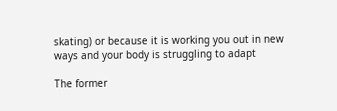skating) or because it is working you out in new ways and your body is struggling to adapt

The former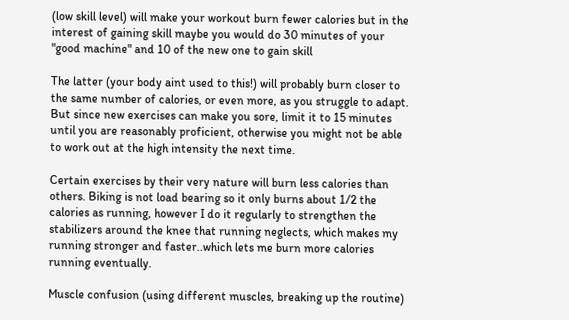(low skill level) will make your workout burn fewer calories but in the interest of gaining skill maybe you would do 30 minutes of your "good machine" and 10 of the new one to gain skill

The latter (your body aint used to this!) will probably burn closer to the same number of calories, or even more, as you struggle to adapt. But since new exercises can make you sore, limit it to 15 minutes until you are reasonably proficient, otherwise you might not be able to work out at the high intensity the next time.

Certain exercises by their very nature will burn less calories than others. Biking is not load bearing so it only burns about 1/2 the calories as running, however I do it regularly to strengthen the stabilizers around the knee that running neglects, which makes my running stronger and faster..which lets me burn more calories running eventually.

Muscle confusion (using different muscles, breaking up the routine)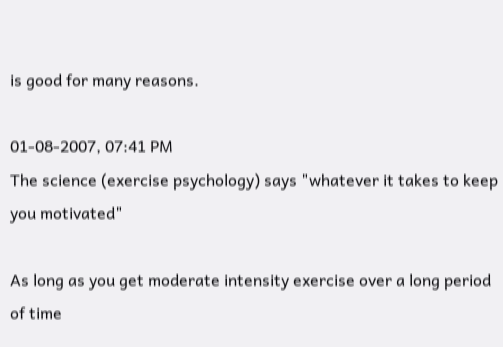is good for many reasons.

01-08-2007, 07:41 PM
The science (exercise psychology) says "whatever it takes to keep you motivated"

As long as you get moderate intensity exercise over a long period of time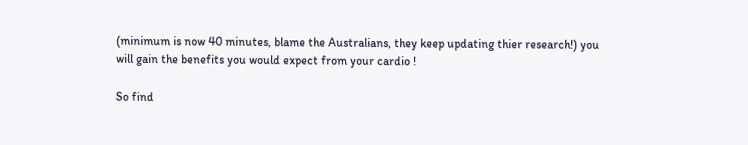(minimum is now 40 minutes, blame the Australians, they keep updating thier research!) you will gain the benefits you would expect from your cardio !

So find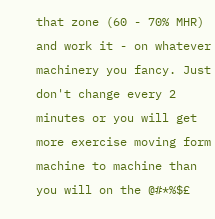that zone (60 - 70% MHR) and work it - on whatever machinery you fancy. Just don't change every 2 minutes or you will get more exercise moving form machine to machine than you will on the @#*%$£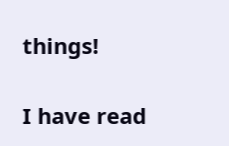things!

I have read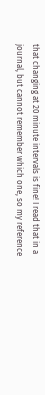that changing at 20 minute intervals is fine! I read that in a journal, but cannot remember which one, so my reference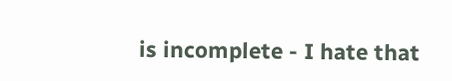is incomplete - I hate that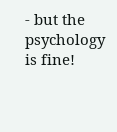- but the psychology is fine!